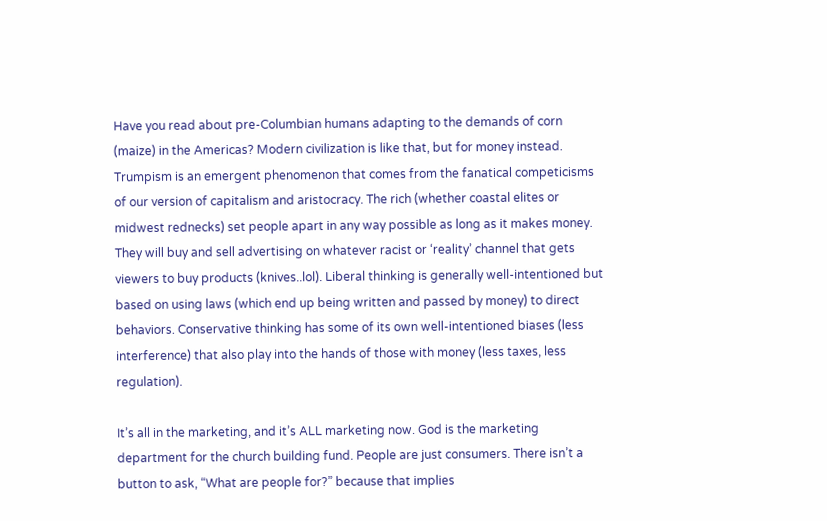Have you read about pre-Columbian humans adapting to the demands of corn (maize) in the Americas? Modern civilization is like that, but for money instead. Trumpism is an emergent phenomenon that comes from the fanatical competicisms of our version of capitalism and aristocracy. The rich (whether coastal elites or midwest rednecks) set people apart in any way possible as long as it makes money. They will buy and sell advertising on whatever racist or ‘reality’ channel that gets viewers to buy products (knives..lol). Liberal thinking is generally well-intentioned but based on using laws (which end up being written and passed by money) to direct behaviors. Conservative thinking has some of its own well-intentioned biases (less interference) that also play into the hands of those with money (less taxes, less regulation).

It’s all in the marketing, and it’s ALL marketing now. God is the marketing department for the church building fund. People are just consumers. There isn’t a button to ask, “What are people for?” because that implies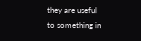they are useful to something in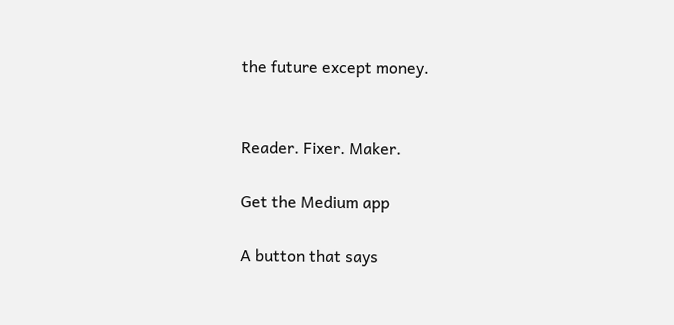the future except money.


Reader. Fixer. Maker.

Get the Medium app

A button that says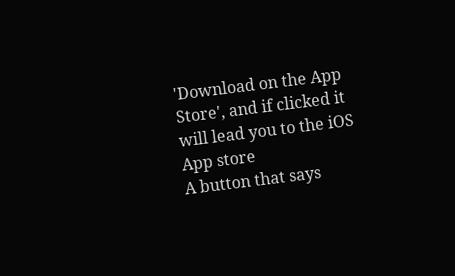'Download on the App Store', and if clicked it will lead you to the iOS App store
A button that says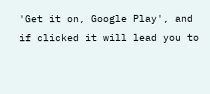'Get it on, Google Play', and if clicked it will lead you to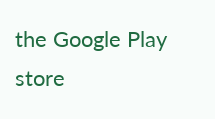the Google Play store